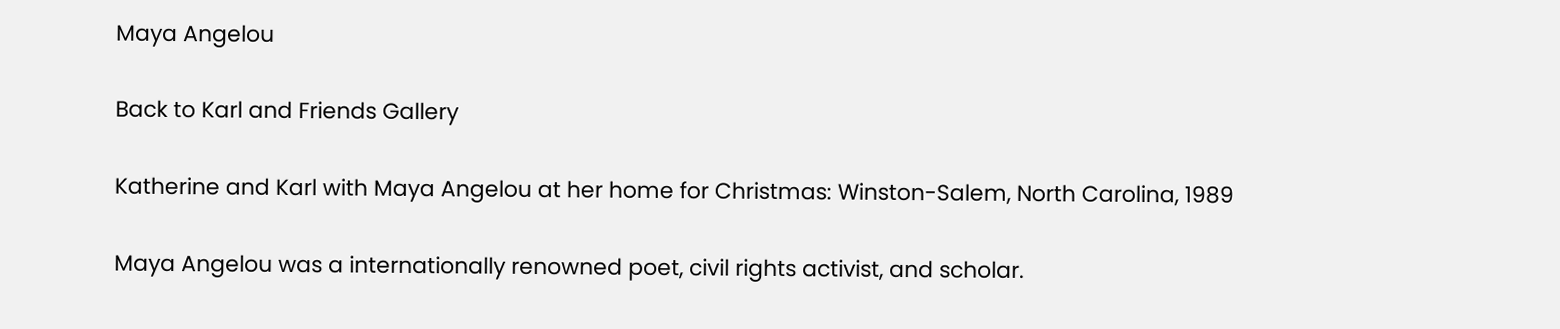Maya Angelou

Back to Karl and Friends Gallery

Katherine and Karl with Maya Angelou at her home for Christmas: Winston-Salem, North Carolina, 1989

Maya Angelou was a internationally renowned poet, civil rights activist, and scholar.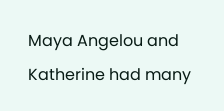Maya Angelou and Katherine had many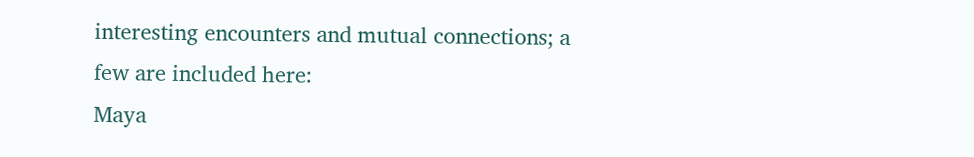interesting encounters and mutual connections; a few are included here:
Maya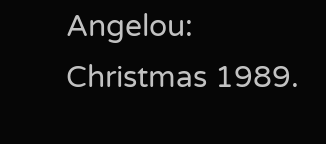Angelou: Christmas 1989.